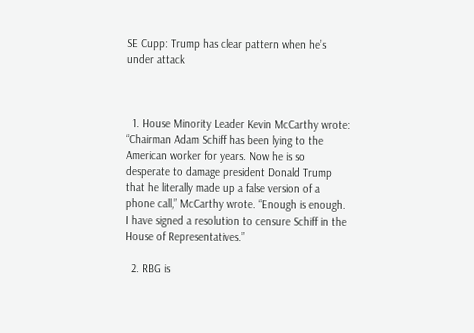SE Cupp: Trump has clear pattern when he’s under attack



  1. House Minority Leader Kevin McCarthy wrote: “Chairman Adam Schiff has been lying to the American worker for years. Now he is so desperate to damage president Donald Trump that he literally made up a false version of a phone call,” McCarthy wrote. “Enough is enough. I have signed a resolution to censure Schiff in the House of Representatives.”

  2. RBG is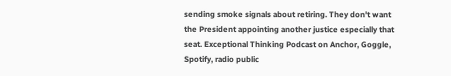sending smoke signals about retiring. They don't want the President appointing another justice especially that seat. Exceptional Thinking Podcast on Anchor, Goggle, Spotify, radio public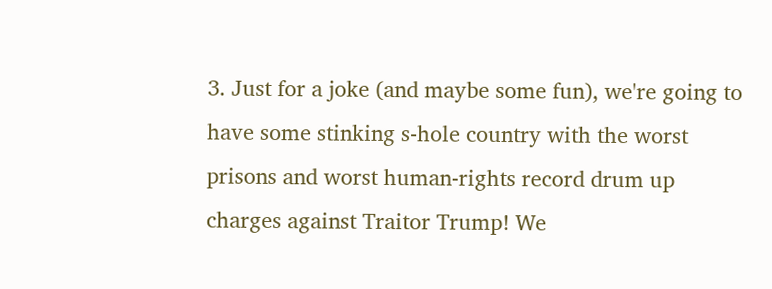3. Just for a joke (and maybe some fun), we're going to have some stinking s-hole country with the worst prisons and worst human-rights record drum up charges against Traitor Trump! We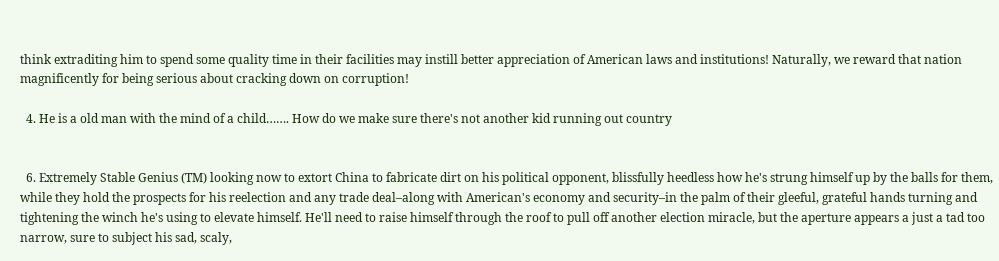think extraditing him to spend some quality time in their facilities may instill better appreciation of American laws and institutions! Naturally, we reward that nation magnificently for being serious about cracking down on corruption!

  4. He is a old man with the mind of a child……. How do we make sure there's not another kid running out country


  6. Extremely Stable Genius (TM) looking now to extort China to fabricate dirt on his political opponent, blissfully heedless how he's strung himself up by the balls for them, while they hold the prospects for his reelection and any trade deal–along with American's economy and security–in the palm of their gleeful, grateful hands turning and tightening the winch he's using to elevate himself. He'll need to raise himself through the roof to pull off another election miracle, but the aperture appears a just a tad too narrow, sure to subject his sad, scaly,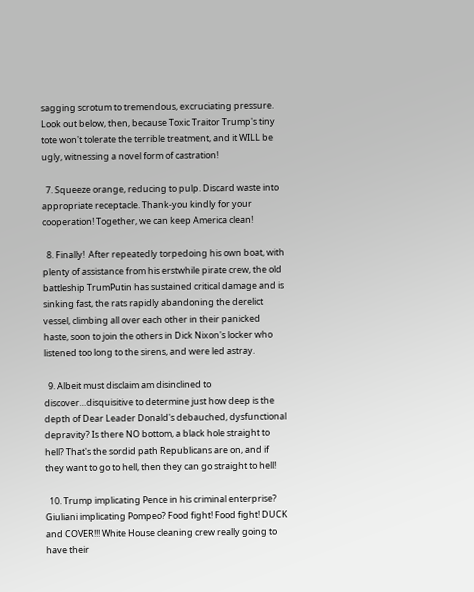sagging scrotum to tremendous, excruciating pressure. Look out below, then, because Toxic Traitor Trump's tiny tote won't tolerate the terrible treatment, and it WILL be ugly, witnessing a novel form of castration!

  7. Squeeze orange, reducing to pulp. Discard waste into appropriate receptacle. Thank-you kindly for your cooperation! Together, we can keep America clean!

  8. Finally!  After repeatedly torpedoing his own boat, with plenty of assistance from his erstwhile pirate crew, the old battleship TrumPutin has sustained critical damage and is sinking fast, the rats rapidly abandoning the derelict vessel, climbing all over each other in their panicked haste, soon to join the others in Dick Nixon's locker who listened too long to the sirens, and were led astray.

  9. Albeit must disclaim am disinclined to discover…disquisitive to determine just how deep is the depth of Dear Leader Donald's debauched, dysfunctional depravity? Is there NO bottom, a black hole straight to hell? That's the sordid path Republicans are on, and if they want to go to hell, then they can go straight to hell!

  10. Trump implicating Pence in his criminal enterprise? Giuliani implicating Pompeo? Food fight! Food fight! DUCK and COVER!!! White House cleaning crew really going to have their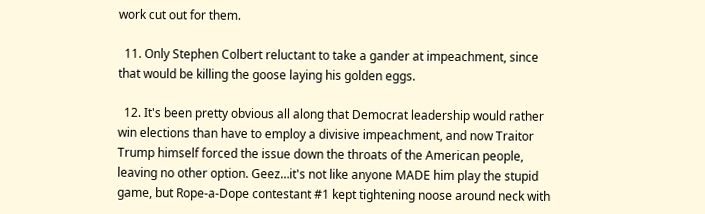work cut out for them.

  11. Only Stephen Colbert reluctant to take a gander at impeachment, since that would be killing the goose laying his golden eggs.

  12. It's been pretty obvious all along that Democrat leadership would rather win elections than have to employ a divisive impeachment, and now Traitor Trump himself forced the issue down the throats of the American people, leaving no other option. Geez…it's not like anyone MADE him play the stupid game, but Rope-a-Dope contestant #1 kept tightening noose around neck with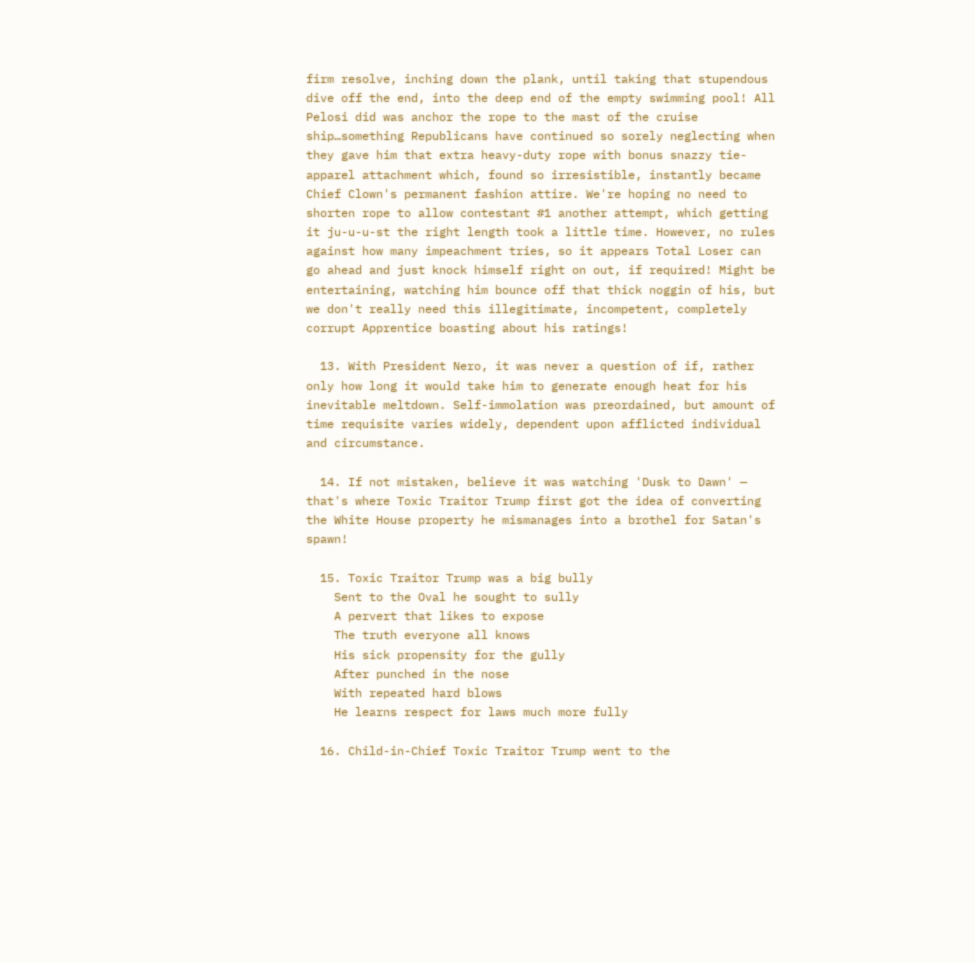firm resolve, inching down the plank, until taking that stupendous dive off the end, into the deep end of the empty swimming pool! All Pelosi did was anchor the rope to the mast of the cruise ship…something Republicans have continued so sorely neglecting when they gave him that extra heavy-duty rope with bonus snazzy tie-apparel attachment which, found so irresistible, instantly became Chief Clown's permanent fashion attire. We're hoping no need to shorten rope to allow contestant #1 another attempt, which getting it ju-u-u-st the right length took a little time. However, no rules against how many impeachment tries, so it appears Total Loser can go ahead and just knock himself right on out, if required! Might be entertaining, watching him bounce off that thick noggin of his, but we don't really need this illegitimate, incompetent, completely corrupt Apprentice boasting about his ratings!

  13. With President Nero, it was never a question of if, rather only how long it would take him to generate enough heat for his inevitable meltdown. Self-immolation was preordained, but amount of time requisite varies widely, dependent upon afflicted individual and circumstance.

  14. If not mistaken, believe it was watching 'Dusk to Dawn' — that's where Toxic Traitor Trump first got the idea of converting the White House property he mismanages into a brothel for Satan's spawn!

  15. Toxic Traitor Trump was a big bully
    Sent to the Oval he sought to sully
    A pervert that likes to expose
    The truth everyone all knows
    His sick propensity for the gully
    After punched in the nose
    With repeated hard blows
    He learns respect for laws much more fully

  16. Child-in-Chief Toxic Traitor Trump went to the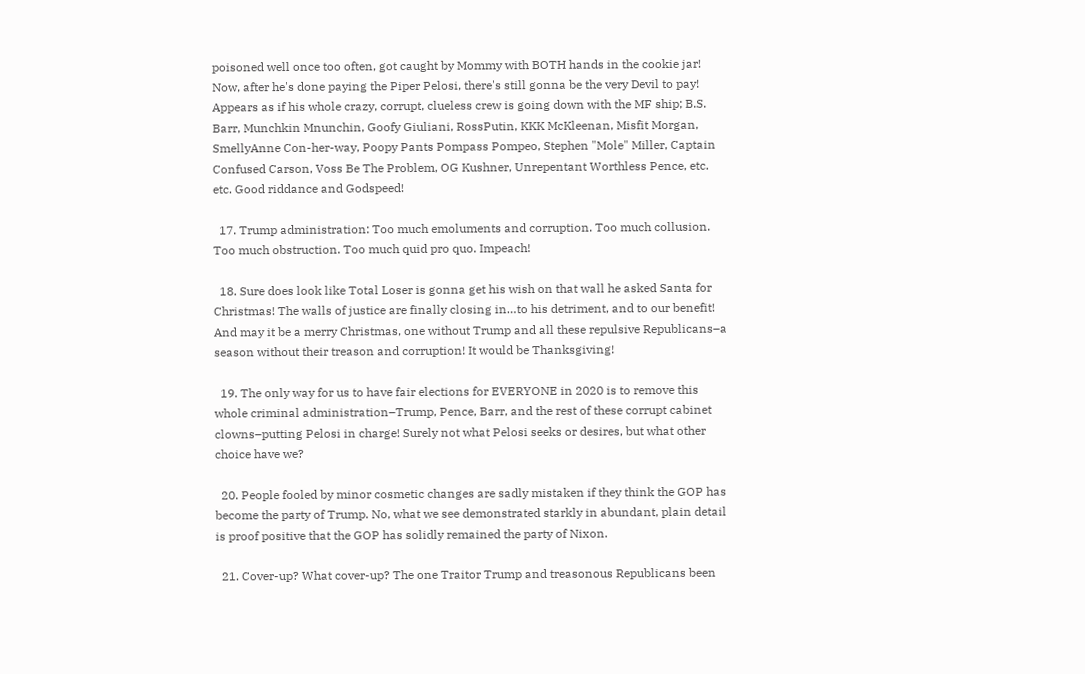poisoned well once too often, got caught by Mommy with BOTH hands in the cookie jar!  Now, after he's done paying the Piper Pelosi, there's still gonna be the very Devil to pay!  Appears as if his whole crazy, corrupt, clueless crew is going down with the MF ship; B.S. Barr, Munchkin Mnunchin, Goofy Giuliani, RossPutin, KKK McKleenan, Misfit Morgan, SmellyAnne Con-her-way, Poopy Pants Pompass Pompeo, Stephen "Mole" Miller, Captain Confused Carson, Voss Be The Problem, OG Kushner, Unrepentant Worthless Pence, etc. etc. Good riddance and Godspeed!

  17. Trump administration: Too much emoluments and corruption. Too much collusion. Too much obstruction. Too much quid pro quo. Impeach!

  18. Sure does look like Total Loser is gonna get his wish on that wall he asked Santa for Christmas! The walls of justice are finally closing in…to his detriment, and to our benefit! And may it be a merry Christmas, one without Trump and all these repulsive Republicans–a season without their treason and corruption! It would be Thanksgiving!

  19. The only way for us to have fair elections for EVERYONE in 2020 is to remove this whole criminal administration–Trump, Pence, Barr, and the rest of these corrupt cabinet clowns–putting Pelosi in charge! Surely not what Pelosi seeks or desires, but what other choice have we?

  20. People fooled by minor cosmetic changes are sadly mistaken if they think the GOP has become the party of Trump. No, what we see demonstrated starkly in abundant, plain detail is proof positive that the GOP has solidly remained the party of Nixon.

  21. Cover-up? What cover-up? The one Traitor Trump and treasonous Republicans been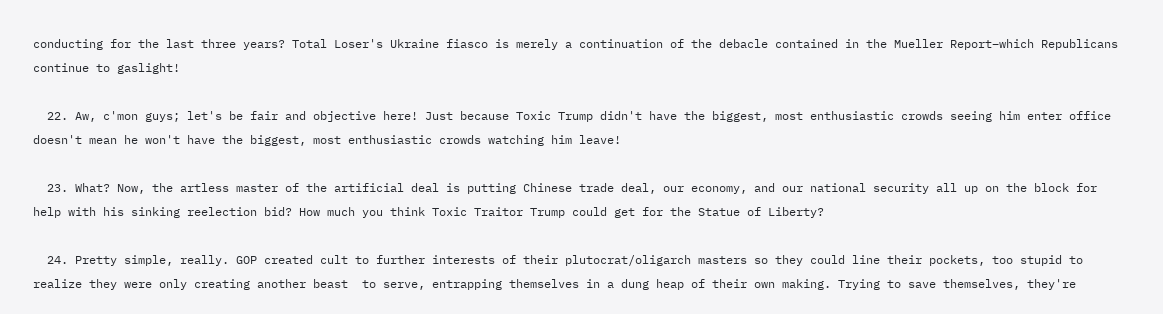conducting for the last three years? Total Loser's Ukraine fiasco is merely a continuation of the debacle contained in the Mueller Report–which Republicans continue to gaslight!

  22. Aw, c'mon guys; let's be fair and objective here! Just because Toxic Trump didn't have the biggest, most enthusiastic crowds seeing him enter office doesn't mean he won't have the biggest, most enthusiastic crowds watching him leave!

  23. What? Now, the artless master of the artificial deal is putting Chinese trade deal, our economy, and our national security all up on the block for help with his sinking reelection bid? How much you think Toxic Traitor Trump could get for the Statue of Liberty?

  24. Pretty simple, really. GOP created cult to further interests of their plutocrat/oligarch masters so they could line their pockets, too stupid to realize they were only creating another beast  to serve, entrapping themselves in a dung heap of their own making. Trying to save themselves, they're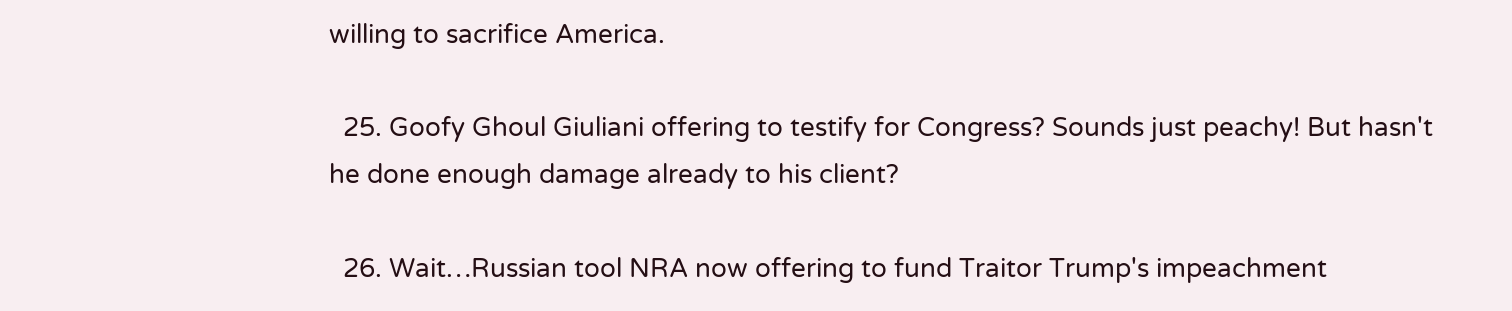willing to sacrifice America.

  25. Goofy Ghoul Giuliani offering to testify for Congress? Sounds just peachy! But hasn't he done enough damage already to his client?

  26. Wait…Russian tool NRA now offering to fund Traitor Trump's impeachment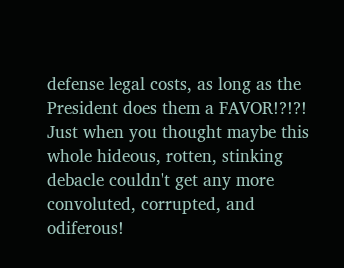defense legal costs, as long as the President does them a FAVOR!?!?! Just when you thought maybe this whole hideous, rotten, stinking debacle couldn't get any more convoluted, corrupted, and odiferous!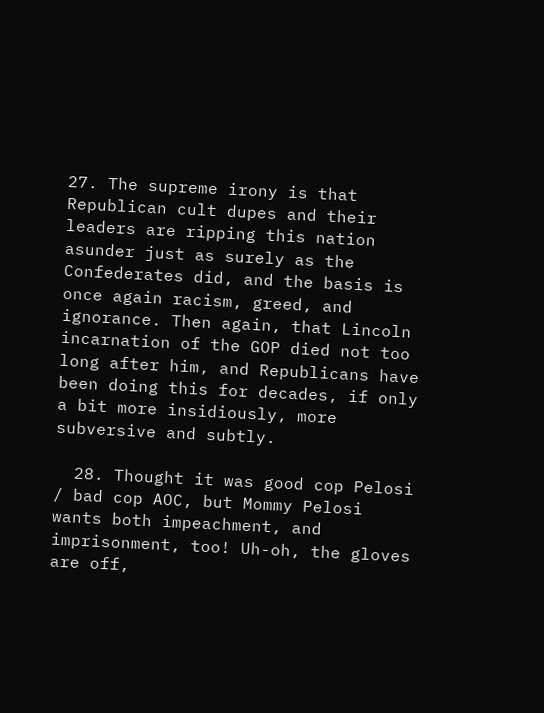27. The supreme irony is that Republican cult dupes and their leaders are ripping this nation asunder just as surely as the Confederates did, and the basis is once again racism, greed, and ignorance. Then again, that Lincoln incarnation of the GOP died not too long after him, and Republicans have been doing this for decades, if only a bit more insidiously, more subversive and subtly.

  28. Thought it was good cop Pelosi / bad cop AOC, but Mommy Pelosi wants both impeachment, and imprisonment, too! Uh-oh, the gloves are off,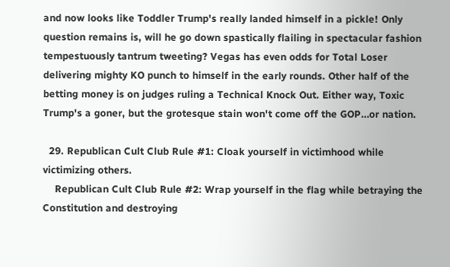and now looks like Toddler Trump's really landed himself in a pickle! Only question remains is, will he go down spastically flailing in spectacular fashion tempestuously tantrum tweeting? Vegas has even odds for Total Loser delivering mighty KO punch to himself in the early rounds. Other half of the betting money is on judges ruling a Technical Knock Out. Either way, Toxic Trump's a goner, but the grotesque stain won't come off the GOP…or nation.

  29. Republican Cult Club Rule #1: Cloak yourself in victimhood while victimizing others.
    Republican Cult Club Rule #2: Wrap yourself in the flag while betraying the Constitution and destroying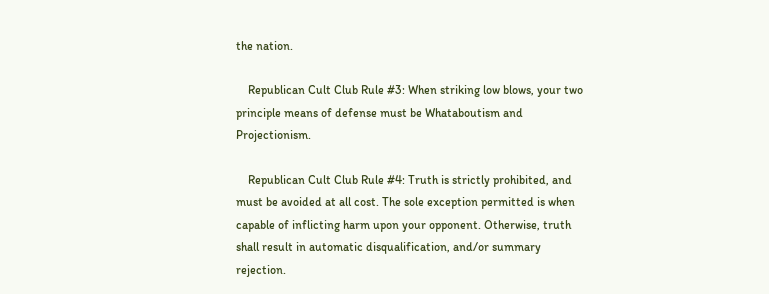the nation.

    Republican Cult Club Rule #3: When striking low blows, your two principle means of defense must be Whataboutism and Projectionism.

    Republican Cult Club Rule #4: Truth is strictly prohibited, and must be avoided at all cost. The sole exception permitted is when capable of inflicting harm upon your opponent. Otherwise, truth shall result in automatic disqualification, and/or summary rejection.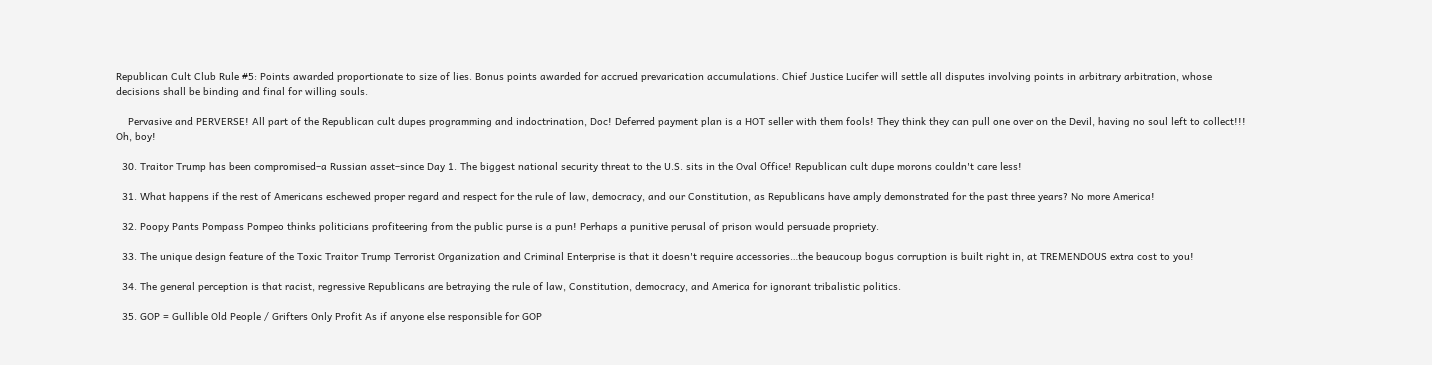Republican Cult Club Rule #5: Points awarded proportionate to size of lies. Bonus points awarded for accrued prevarication accumulations. Chief Justice Lucifer will settle all disputes involving points in arbitrary arbitration, whose decisions shall be binding and final for willing souls.

    Pervasive and PERVERSE! All part of the Republican cult dupes programming and indoctrination, Doc! Deferred payment plan is a HOT seller with them fools! They think they can pull one over on the Devil, having no soul left to collect!!! Oh, boy!

  30. Traitor Trump has been compromised–a Russian asset–since Day 1. The biggest national security threat to the U.S. sits in the Oval Office! Republican cult dupe morons couldn't care less!

  31. What happens if the rest of Americans eschewed proper regard and respect for the rule of law, democracy, and our Constitution, as Republicans have amply demonstrated for the past three years? No more America!

  32. Poopy Pants Pompass Pompeo thinks politicians profiteering from the public purse is a pun! Perhaps a punitive perusal of prison would persuade propriety.

  33. The unique design feature of the Toxic Traitor Trump Terrorist Organization and Criminal Enterprise is that it doesn't require accessories…the beaucoup bogus corruption is built right in, at TREMENDOUS extra cost to you!

  34. The general perception is that racist, regressive Republicans are betraying the rule of law, Constitution, democracy, and America for ignorant tribalistic politics.

  35. GOP = Gullible Old People / Grifters Only Profit As if anyone else responsible for GOP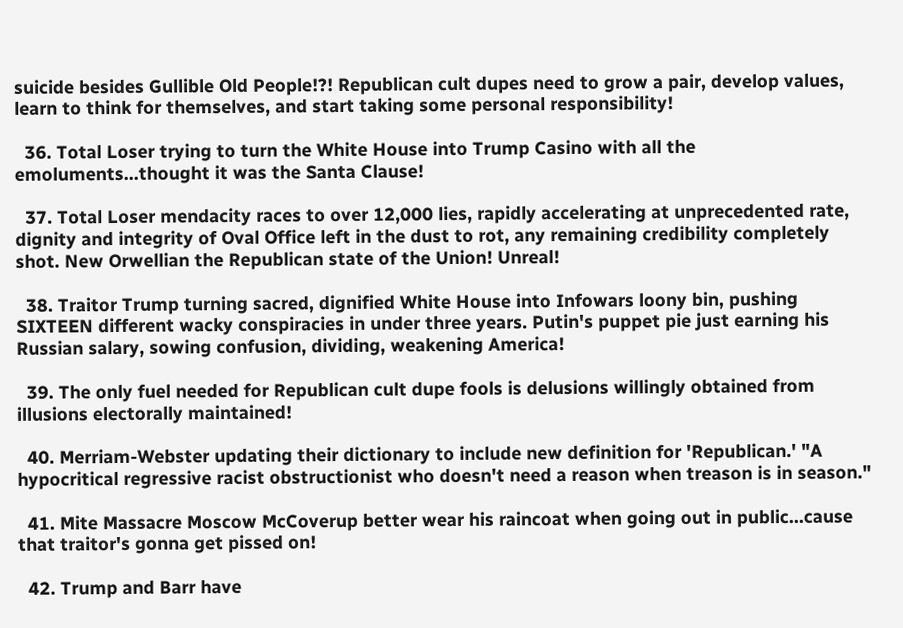suicide besides Gullible Old People!?! Republican cult dupes need to grow a pair, develop values, learn to think for themselves, and start taking some personal responsibility!

  36. Total Loser trying to turn the White House into Trump Casino with all the emoluments…thought it was the Santa Clause!

  37. Total Loser mendacity races to over 12,000 lies, rapidly accelerating at unprecedented rate, dignity and integrity of Oval Office left in the dust to rot, any remaining credibility completely shot. New Orwellian the Republican state of the Union! Unreal!

  38. Traitor Trump turning sacred, dignified White House into Infowars loony bin, pushing SIXTEEN different wacky conspiracies in under three years. Putin's puppet pie just earning his Russian salary, sowing confusion, dividing, weakening America!

  39. The only fuel needed for Republican cult dupe fools is delusions willingly obtained from illusions electorally maintained!

  40. Merriam-Webster updating their dictionary to include new definition for 'Republican.' "A hypocritical regressive racist obstructionist who doesn't need a reason when treason is in season."

  41. Mite Massacre Moscow McCoverup better wear his raincoat when going out in public…cause that traitor's gonna get pissed on!

  42. Trump and Barr have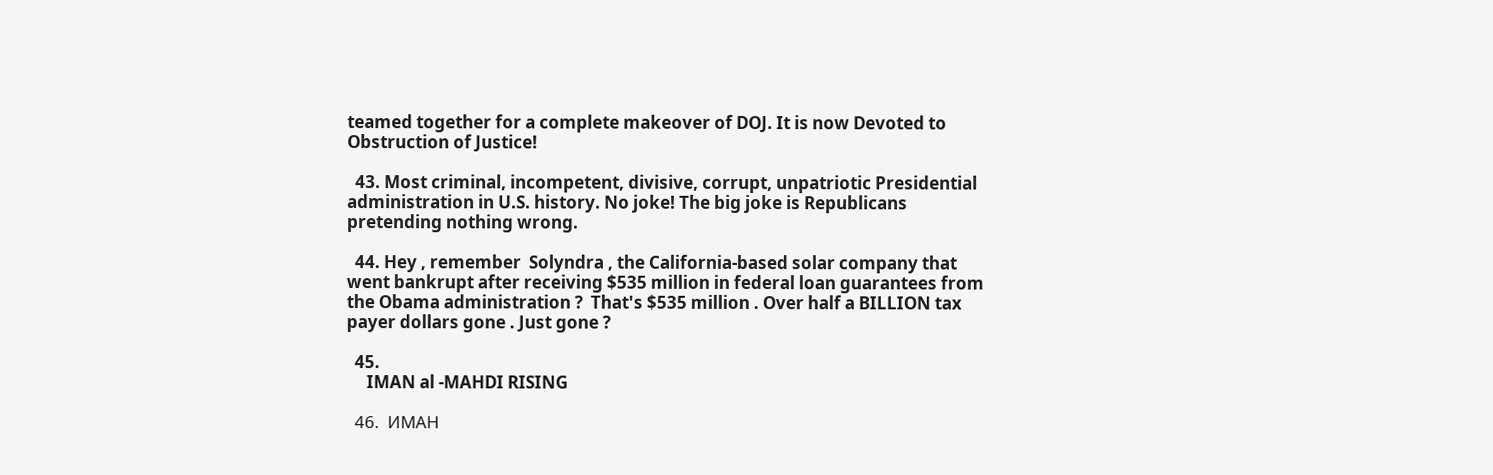teamed together for a complete makeover of DOJ. It is now Devoted to Obstruction of Justice!

  43. Most criminal, incompetent, divisive, corrupt, unpatriotic Presidential administration in U.S. history. No joke! The big joke is Republicans pretending nothing wrong.

  44. Hey , remember  Solyndra , the California-based solar company that went bankrupt after receiving $535 million in federal loan guarantees from the Obama administration ?  That's $535 million . Over half a BILLION tax payer dollars gone . Just gone ?

  45.
     IMAN al -MAHDI RISING

  46.  ИМАН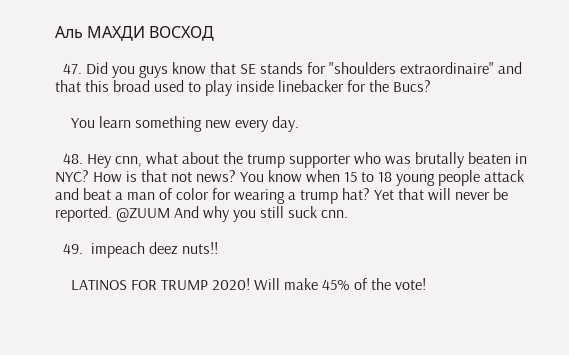Аль МАХДИ ВОСХОД

  47. Did you guys know that SE stands for "shoulders extraordinaire" and that this broad used to play inside linebacker for the Bucs?

    You learn something new every day.

  48. Hey cnn, what about the trump supporter who was brutally beaten in NYC? How is that not news? You know when 15 to 18 young people attack and beat a man of color for wearing a trump hat? Yet that will never be reported. @ZUUM And why you still suck cnn.

  49.  impeach deez nuts!!

    LATINOS FOR TRUMP 2020! Will make 45% of the vote!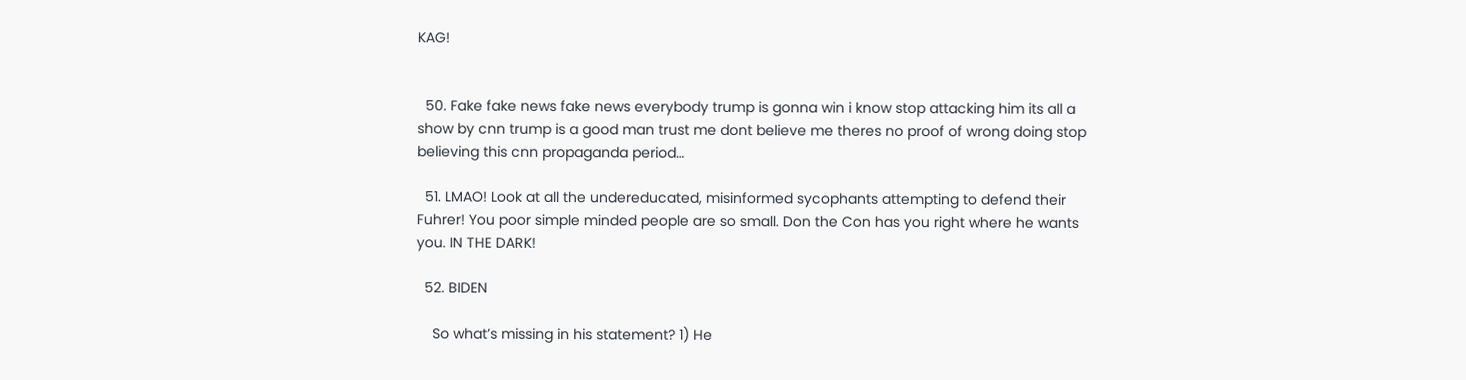KAG!


  50. Fake fake news fake news everybody trump is gonna win i know stop attacking him its all a show by cnn trump is a good man trust me dont believe me theres no proof of wrong doing stop believing this cnn propaganda period…

  51. LMAO! Look at all the undereducated, misinformed sycophants attempting to defend their Fuhrer! You poor simple minded people are so small. Don the Con has you right where he wants you. IN THE DARK!

  52. BIDEN

    So what’s missing in his statement? 1) He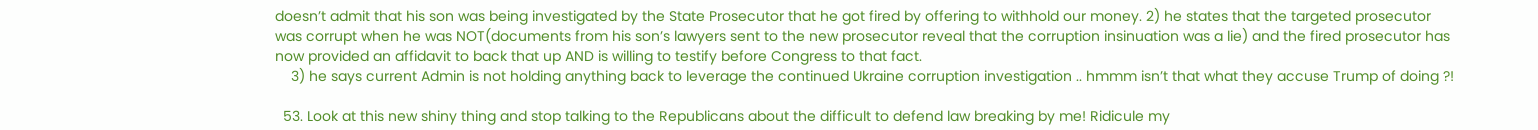doesn’t admit that his son was being investigated by the State Prosecutor that he got fired by offering to withhold our money. 2) he states that the targeted prosecutor was corrupt when he was NOT(documents from his son’s lawyers sent to the new prosecutor reveal that the corruption insinuation was a lie) and the fired prosecutor has now provided an affidavit to back that up AND is willing to testify before Congress to that fact.
    3) he says current Admin is not holding anything back to leverage the continued Ukraine corruption investigation .. hmmm isn’t that what they accuse Trump of doing ?!

  53. Look at this new shiny thing and stop talking to the Republicans about the difficult to defend law breaking by me! Ridicule my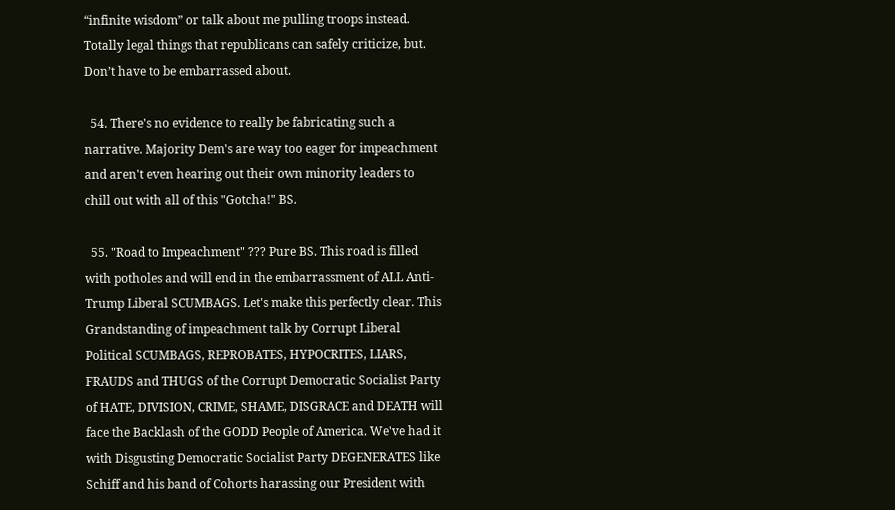“infinite wisdom” or talk about me pulling troops instead. Totally legal things that republicans can safely criticize, but. Don’t have to be embarrassed about.

  54. There's no evidence to really be fabricating such a narrative. Majority Dem's are way too eager for impeachment and aren't even hearing out their own minority leaders to chill out with all of this "Gotcha!" BS.

  55. "Road to Impeachment" ??? Pure BS. This road is filled with potholes and will end in the embarrassment of ALL Anti-Trump Liberal SCUMBAGS. Let's make this perfectly clear. This Grandstanding of impeachment talk by Corrupt Liberal Political SCUMBAGS, REPROBATES, HYPOCRITES, LIARS, FRAUDS and THUGS of the Corrupt Democratic Socialist Party of HATE, DIVISION, CRIME, SHAME, DISGRACE and DEATH will face the Backlash of the GODD People of America. We've had it with Disgusting Democratic Socialist Party DEGENERATES like Schiff and his band of Cohorts harassing our President with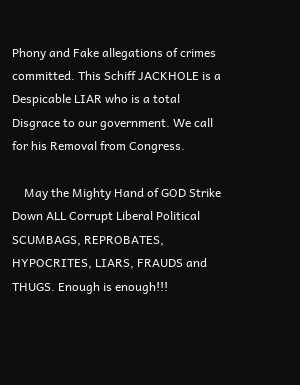Phony and Fake allegations of crimes committed. This Schiff JACKHOLE is a Despicable LIAR who is a total Disgrace to our government. We call for his Removal from Congress.

    May the Mighty Hand of GOD Strike Down ALL Corrupt Liberal Political SCUMBAGS, REPROBATES, HYPOCRITES, LIARS, FRAUDS and THUGS. Enough is enough!!!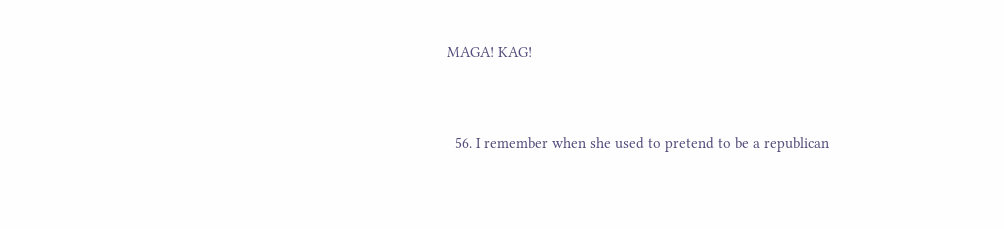MAGA! KAG!


  56. I remember when she used to pretend to be a republican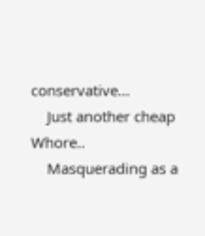conservative…
    Just another cheap Whore..
    Masquerading as a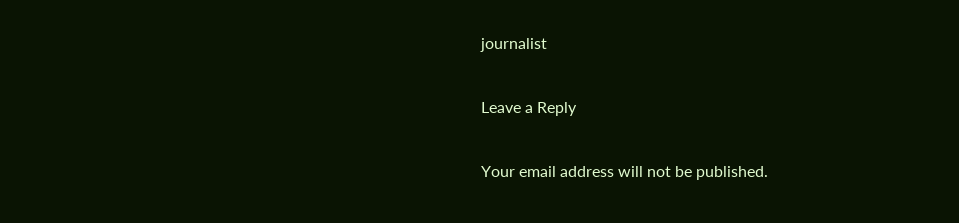journalist

Leave a Reply

Your email address will not be published.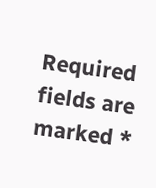Required fields are marked *